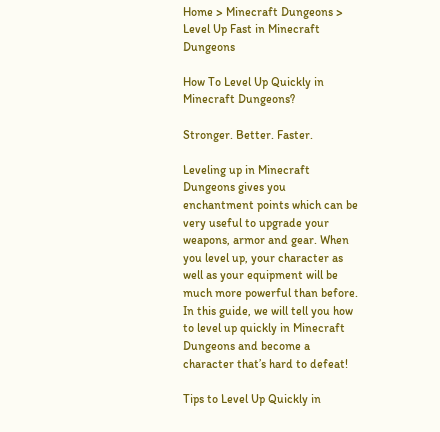Home > Minecraft Dungeons > Level Up Fast in Minecraft Dungeons

How To Level Up Quickly in Minecraft Dungeons?

Stronger. Better. Faster.

Leveling up in Minecraft Dungeons gives you  enchantment points which can be very useful to upgrade your weapons, armor and gear. When you level up, your character as well as your equipment will be much more powerful than before. In this guide, we will tell you how to level up quickly in Minecraft Dungeons and become a character that’s hard to defeat!

Tips to Level Up Quickly in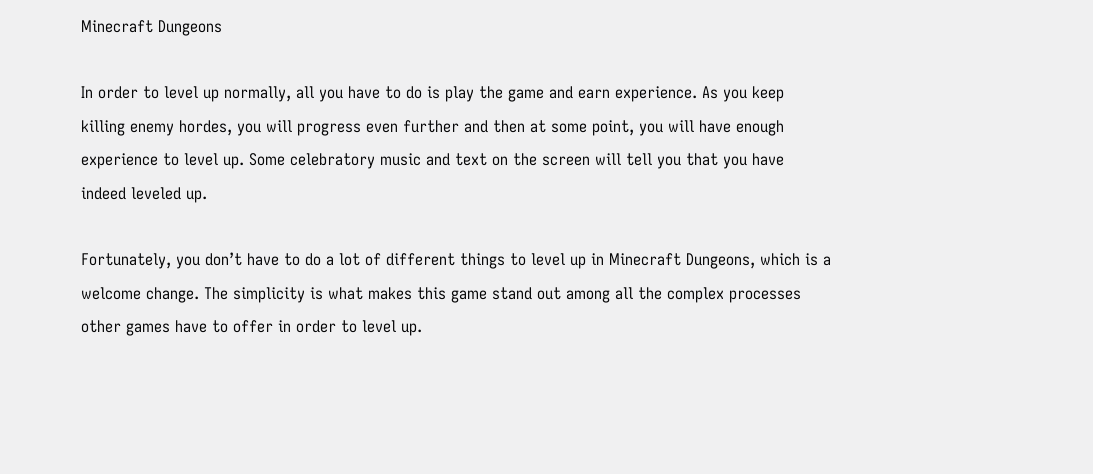Minecraft Dungeons

In order to level up normally, all you have to do is play the game and earn experience. As you keep killing enemy hordes, you will progress even further and then at some point, you will have enough experience to level up. Some celebratory music and text on the screen will tell you that you have indeed leveled up.

Fortunately, you don’t have to do a lot of different things to level up in Minecraft Dungeons, which is a welcome change. The simplicity is what makes this game stand out among all the complex processes other games have to offer in order to level up.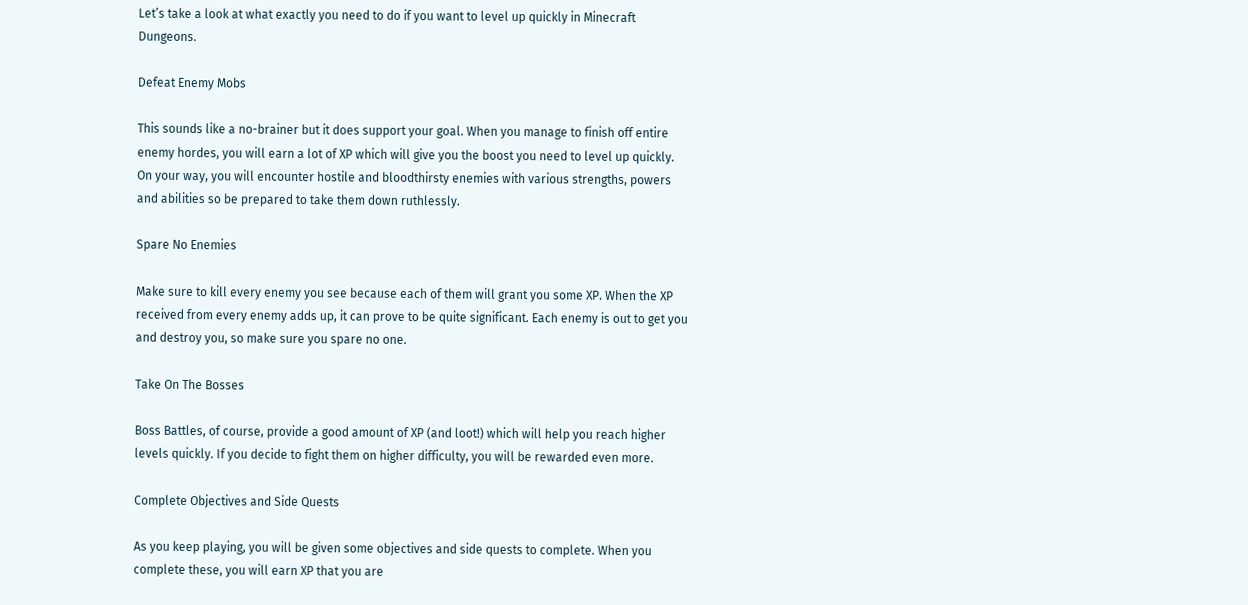Let’s take a look at what exactly you need to do if you want to level up quickly in Minecraft Dungeons.

Defeat Enemy Mobs

This sounds like a no-brainer but it does support your goal. When you manage to finish off entire enemy hordes, you will earn a lot of XP which will give you the boost you need to level up quickly. On your way, you will encounter hostile and bloodthirsty enemies with various strengths, powers and abilities so be prepared to take them down ruthlessly.

Spare No Enemies

Make sure to kill every enemy you see because each of them will grant you some XP. When the XP received from every enemy adds up, it can prove to be quite significant. Each enemy is out to get you and destroy you, so make sure you spare no one.

Take On The Bosses

Boss Battles, of course, provide a good amount of XP (and loot!) which will help you reach higher levels quickly. If you decide to fight them on higher difficulty, you will be rewarded even more.

Complete Objectives and Side Quests

As you keep playing, you will be given some objectives and side quests to complete. When you complete these, you will earn XP that you are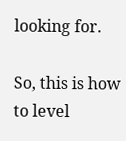looking for.

So, this is how to level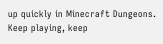up quickly in Minecraft Dungeons. Keep playing, keep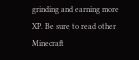grinding and earning more XP. Be sure to read other Minecraft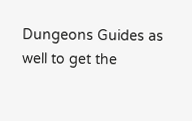Dungeons Guides as well to get the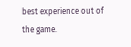best experience out of the game.